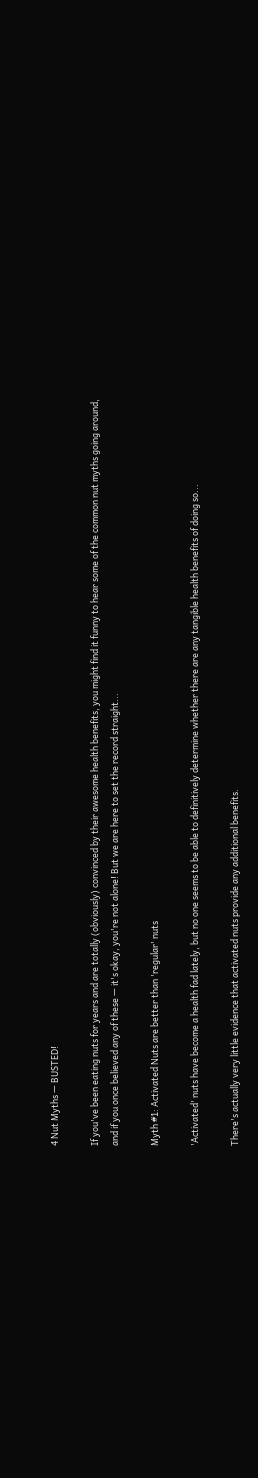4 Nut Myths — BUSTED!

If you've been eating nuts for years and are totally (obviously) convinced by their awesome health benefits, you might find it funny to hear some of the common nut myths going around, and if you once believed any of these — it's okay, you're not alone! But we are here to set the record straight...

Myth #1: Activated Nuts are better than 'regular' nuts

'Activated' nuts have become a health fad lately, but no one seems to be able to definitively determine whether there are any tangible health benefits of doing so...

There's actually very little evidence that activated nuts provide any additional benefits.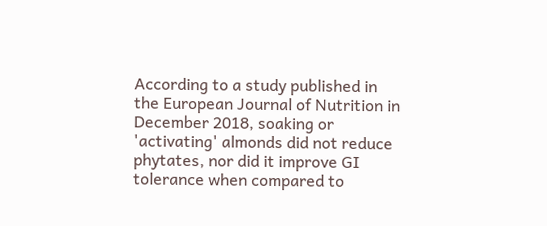According to a study published in the European Journal of Nutrition in December 2018, soaking or 'activating' almonds did not reduce phytates, nor did it improve GI tolerance when compared to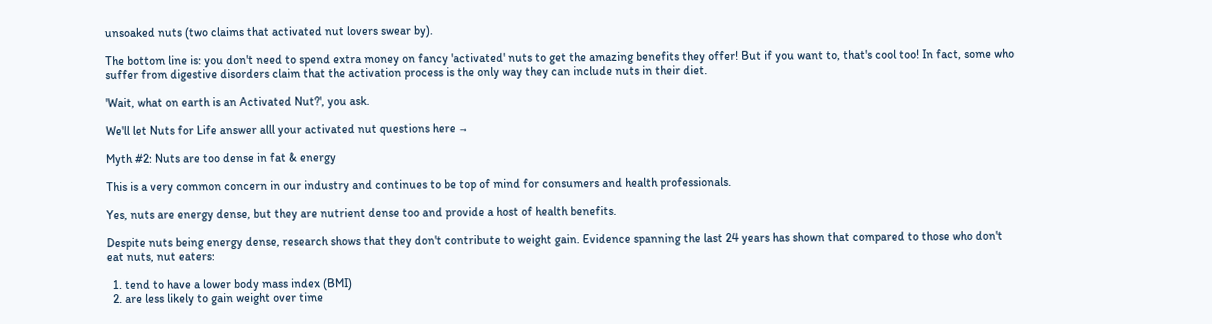unsoaked nuts (two claims that activated nut lovers swear by).

The bottom line is: you don't need to spend extra money on fancy 'activated' nuts to get the amazing benefits they offer! But if you want to, that's cool too! In fact, some who suffer from digestive disorders claim that the activation process is the only way they can include nuts in their diet.

'Wait, what on earth is an Activated Nut?', you ask.

We'll let Nuts for Life answer alll your activated nut questions here →

Myth #2: Nuts are too dense in fat & energy

This is a very common concern in our industry and continues to be top of mind for consumers and health professionals.

Yes, nuts are energy dense, but they are nutrient dense too and provide a host of health benefits.

Despite nuts being energy dense, research shows that they don't contribute to weight gain. Evidence spanning the last 24 years has shown that compared to those who don't eat nuts, nut eaters:

  1. tend to have a lower body mass index (BMI)
  2. are less likely to gain weight over time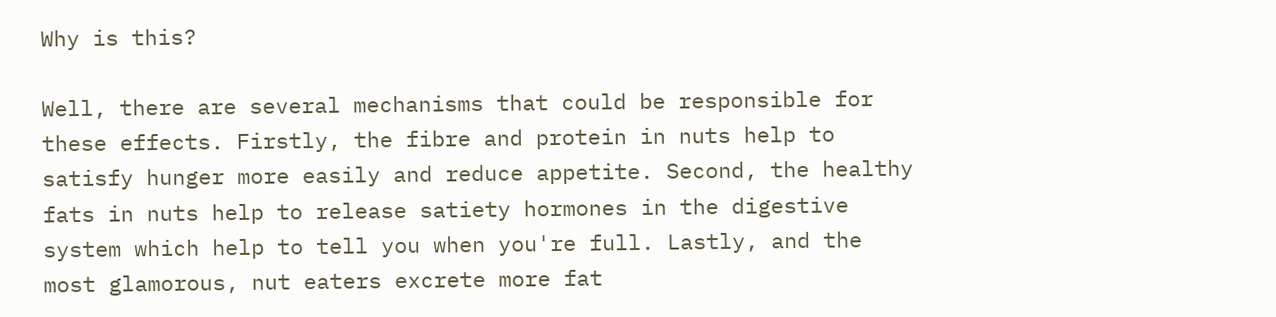Why is this?

Well, there are several mechanisms that could be responsible for these effects. Firstly, the fibre and protein in nuts help to satisfy hunger more easily and reduce appetite. Second, the healthy fats in nuts help to release satiety hormones in the digestive system which help to tell you when you're full. Lastly, and the most glamorous, nut eaters excrete more fat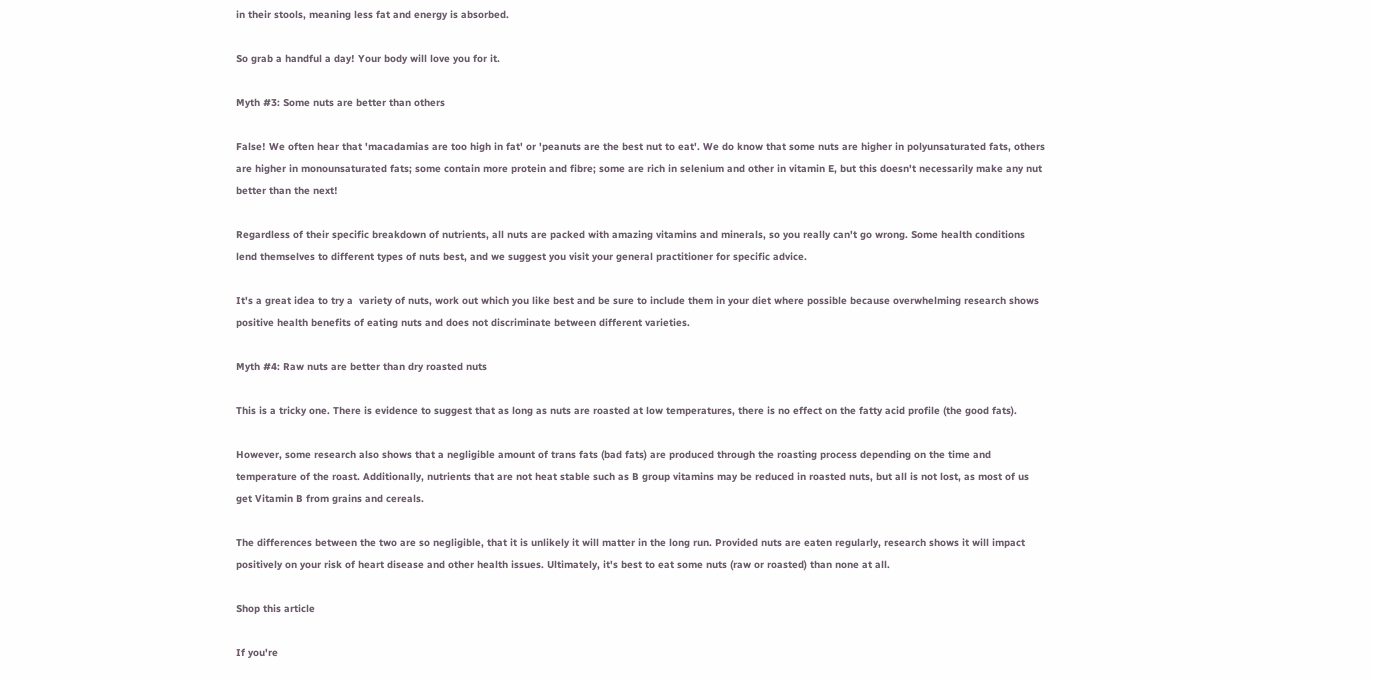in their stools, meaning less fat and energy is absorbed.

So grab a handful a day! Your body will love you for it.

Myth #3: Some nuts are better than others

False! We often hear that 'macadamias are too high in fat' or 'peanuts are the best nut to eat'. We do know that some nuts are higher in polyunsaturated fats, others are higher in monounsaturated fats; some contain more protein and fibre; some are rich in selenium and other in vitamin E, but this doesn't necessarily make any nut better than the next!

Regardless of their specific breakdown of nutrients, all nuts are packed with amazing vitamins and minerals, so you really can't go wrong. Some health conditions lend themselves to different types of nuts best, and we suggest you visit your general practitioner for specific advice.

It's a great idea to try a  variety of nuts, work out which you like best and be sure to include them in your diet where possible because overwhelming research shows positive health benefits of eating nuts and does not discriminate between different varieties.

Myth #4: Raw nuts are better than dry roasted nuts

This is a tricky one. There is evidence to suggest that as long as nuts are roasted at low temperatures, there is no effect on the fatty acid profile (the good fats).

However, some research also shows that a negligible amount of trans fats (bad fats) are produced through the roasting process depending on the time and temperature of the roast. Additionally, nutrients that are not heat stable such as B group vitamins may be reduced in roasted nuts, but all is not lost, as most of us get Vitamin B from grains and cereals.

The differences between the two are so negligible, that it is unlikely it will matter in the long run. Provided nuts are eaten regularly, research shows it will impact positively on your risk of heart disease and other health issues. Ultimately, it's best to eat some nuts (raw or roasted) than none at all.

Shop this article

If you're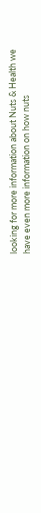looking for more information about Nuts & Health we have even more information on how nuts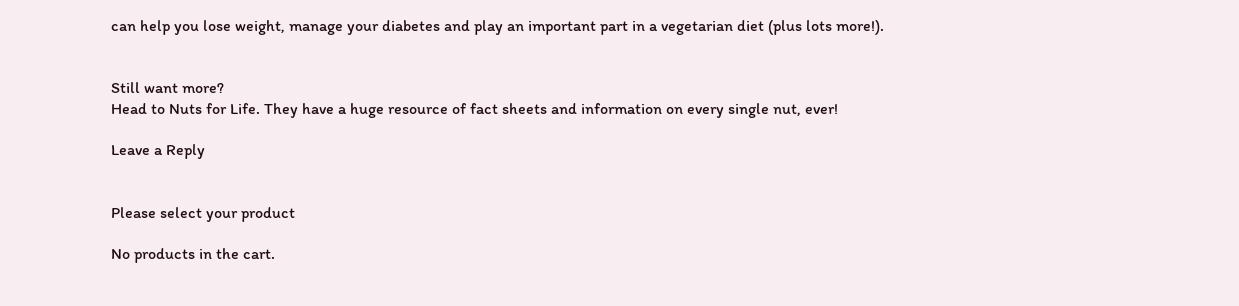can help you lose weight, manage your diabetes and play an important part in a vegetarian diet (plus lots more!).


Still want more?
Head to Nuts for Life. They have a huge resource of fact sheets and information on every single nut, ever!

Leave a Reply


Please select your product

No products in the cart.